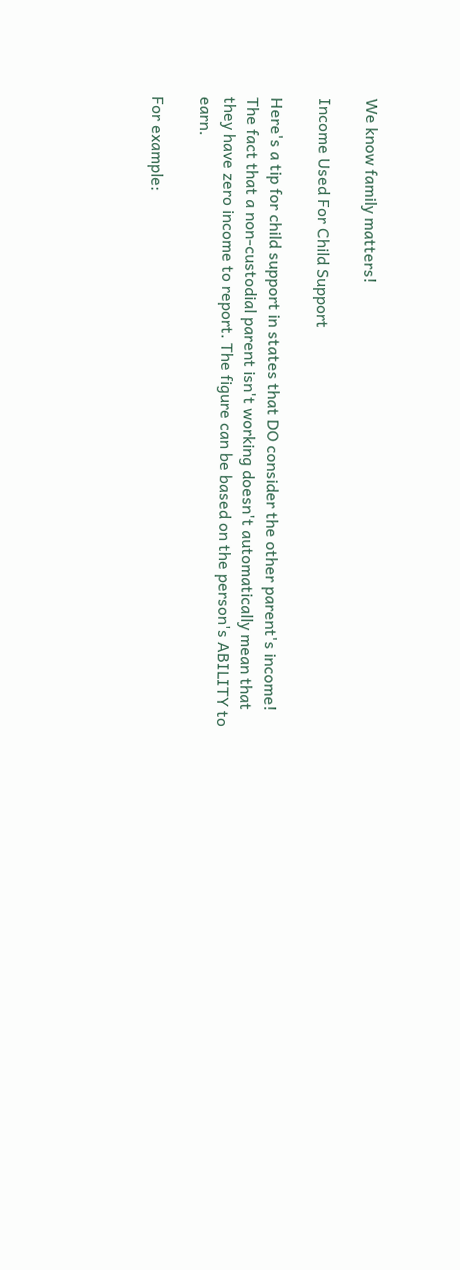We know family matters!

Income Used For Child Support

Here's a tip for child support in states that DO consider the other parent's income! The fact that a non-custodial parent isn't working doesn't automatically mean that they have zero income to report. The figure can be based on the person's ABILITY to earn.

For example: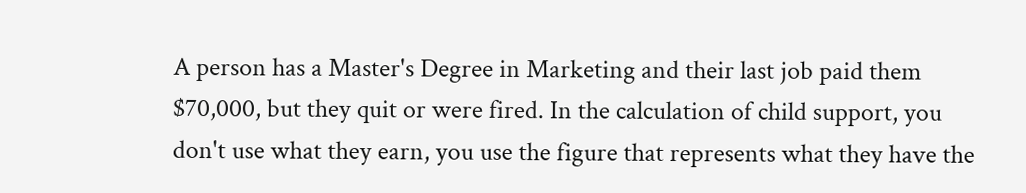A person has a Master's Degree in Marketing and their last job paid them $70,000, but they quit or were fired. In the calculation of child support, you don't use what they earn, you use the figure that represents what they have the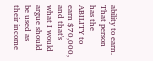ability to earn. That person has the ABILITY to earn $70,000, and that's what I would argue should be used as their income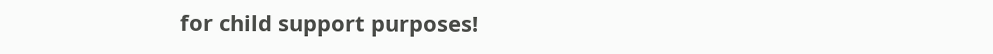for child support purposes!